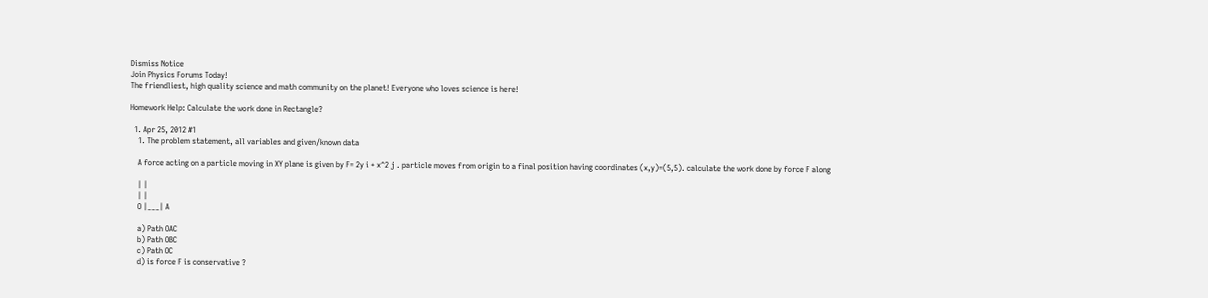Dismiss Notice
Join Physics Forums Today!
The friendliest, high quality science and math community on the planet! Everyone who loves science is here!

Homework Help: Calculate the work done in Rectangle?

  1. Apr 25, 2012 #1
    1. The problem statement, all variables and given/known data

    A force acting on a particle moving in XY plane is given by F= 2y i + x^2 j . particle moves from origin to a final position having coordinates (x,y)=(5,5). calculate the work done by force F along

    | |
    | |
    O |___| A

    a) Path OAC
    b) Path OBC
    c) Path OC
    d) is force F is conservative ?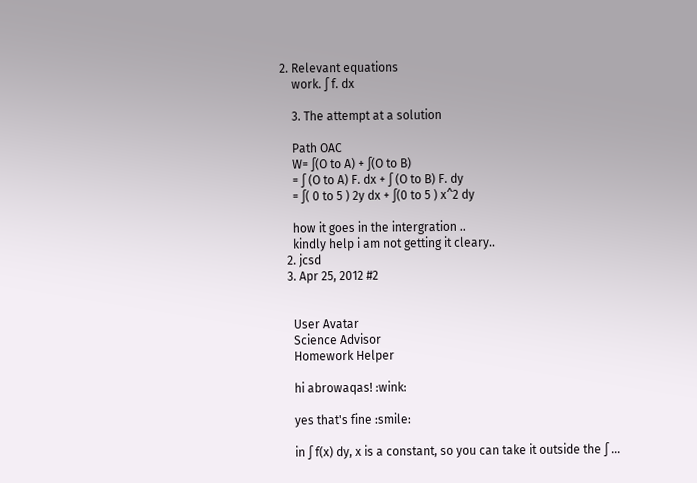2. Relevant equations
    work. ∫ f. dx

    3. The attempt at a solution

    Path OAC
    W= ∫(O to A) + ∫(O to B)
    = ∫ (O to A) F. dx + ∫ (O to B) F. dy
    = ∫( 0 to 5 ) 2y dx + ∫(0 to 5 ) x^2 dy

    how it goes in the intergration ..
    kindly help i am not getting it cleary..
  2. jcsd
  3. Apr 25, 2012 #2


    User Avatar
    Science Advisor
    Homework Helper

    hi abrowaqas! :wink:

    yes that's fine :smile:

    in ∫ f(x) dy, x is a constant, so you can take it outside the ∫ …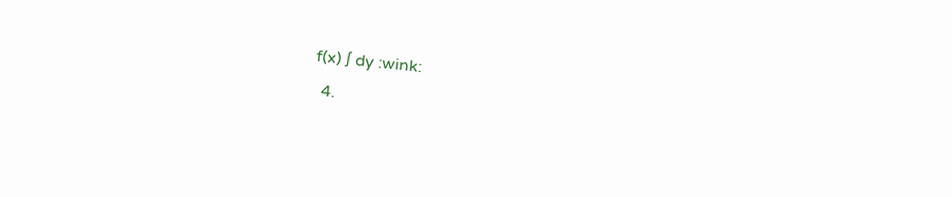f(x) ∫ dy :wink:
  4.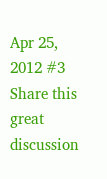Apr 25, 2012 #3
Share this great discussion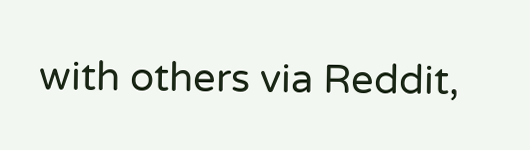with others via Reddit,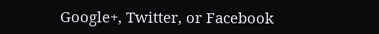Google+, Twitter, or Facebook